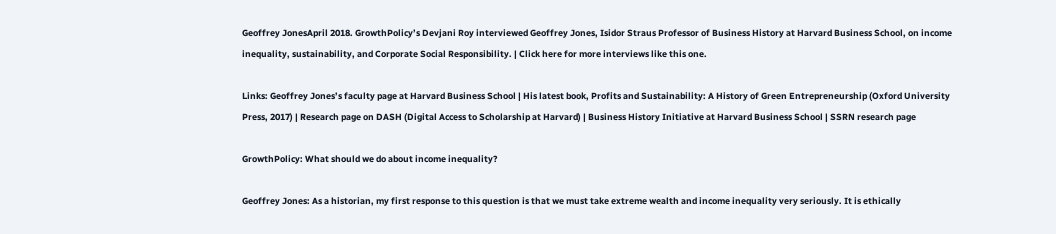Geoffrey JonesApril 2018. GrowthPolicy’s Devjani Roy interviewed Geoffrey Jones, Isidor Straus Professor of Business History at Harvard Business School, on income inequality, sustainability, and Corporate Social Responsibility. | Click here for more interviews like this one.

Links: Geoffrey Jones’s faculty page at Harvard Business School | His latest book, Profits and Sustainability: A History of Green Entrepreneurship (Oxford University Press, 2017) | Research page on DASH (Digital Access to Scholarship at Harvard) | Business History Initiative at Harvard Business School | SSRN research page

GrowthPolicy: What should we do about income inequality?

Geoffrey Jones: As a historian, my first response to this question is that we must take extreme wealth and income inequality very seriously. It is ethically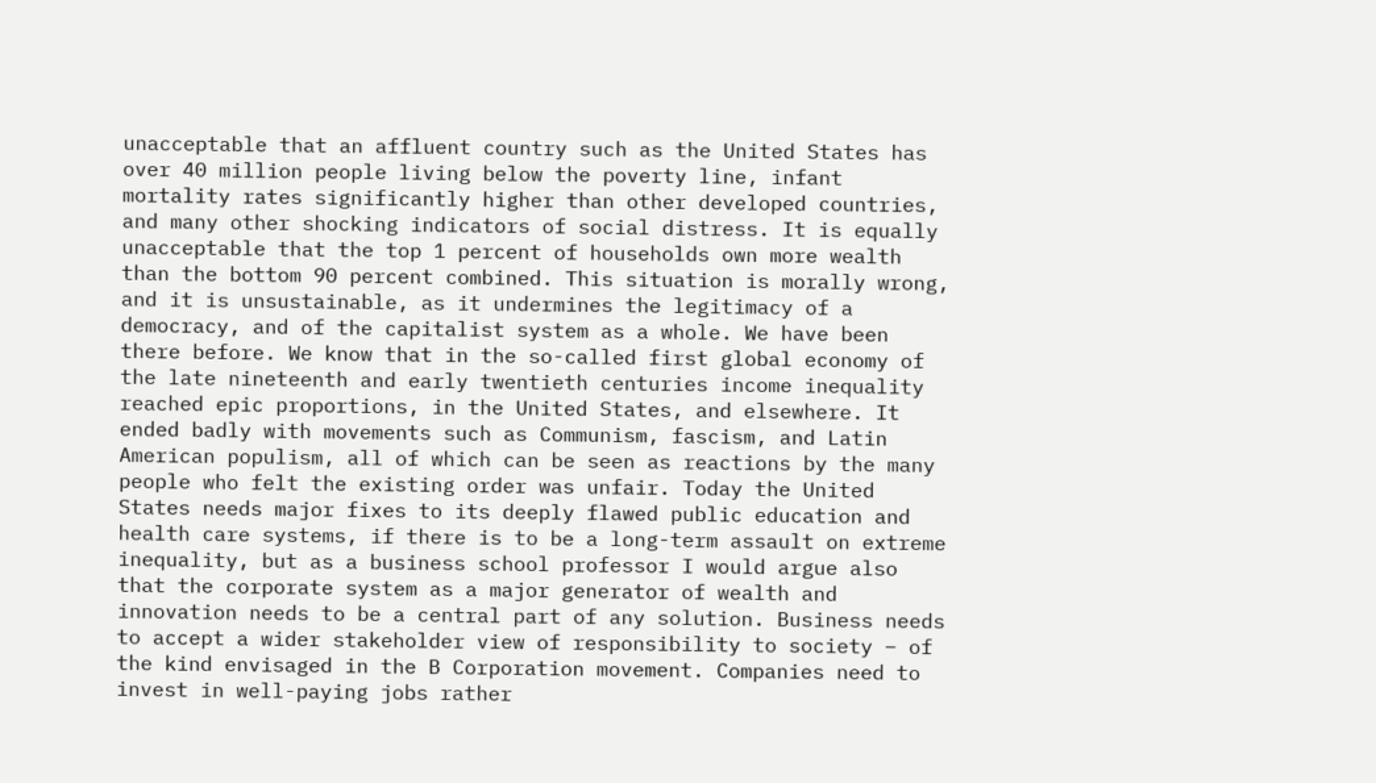unacceptable that an affluent country such as the United States has over 40 million people living below the poverty line, infant mortality rates significantly higher than other developed countries, and many other shocking indicators of social distress. It is equally unacceptable that the top 1 percent of households own more wealth than the bottom 90 percent combined. This situation is morally wrong, and it is unsustainable, as it undermines the legitimacy of a democracy, and of the capitalist system as a whole. We have been there before. We know that in the so-called first global economy of the late nineteenth and early twentieth centuries income inequality reached epic proportions, in the United States, and elsewhere. It ended badly with movements such as Communism, fascism, and Latin American populism, all of which can be seen as reactions by the many people who felt the existing order was unfair. Today the United States needs major fixes to its deeply flawed public education and health care systems, if there is to be a long-term assault on extreme inequality, but as a business school professor I would argue also that the corporate system as a major generator of wealth and innovation needs to be a central part of any solution. Business needs to accept a wider stakeholder view of responsibility to society – of the kind envisaged in the B Corporation movement. Companies need to invest in well-paying jobs rather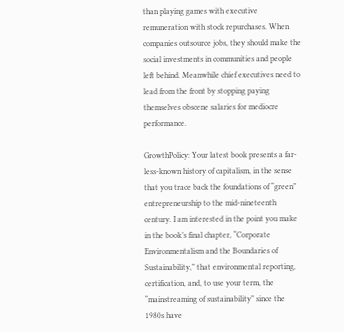than playing games with executive remuneration with stock repurchases. When companies outsource jobs, they should make the social investments in communities and people left behind. Meanwhile chief executives need to lead from the front by stopping paying themselves obscene salaries for mediocre performance.

GrowthPolicy: Your latest book presents a far-less-known history of capitalism, in the sense that you trace back the foundations of “green” entrepreneurship to the mid-nineteenth century. I am interested in the point you make in the book’s final chapter, “Corporate Environmentalism and the Boundaries of Sustainability,” that environmental reporting, certification, and, to use your term, the “mainstreaming of sustainability” since the 1980s have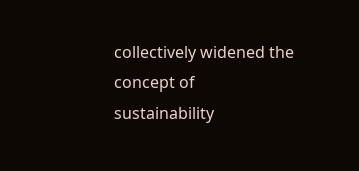collectively widened the concept of sustainability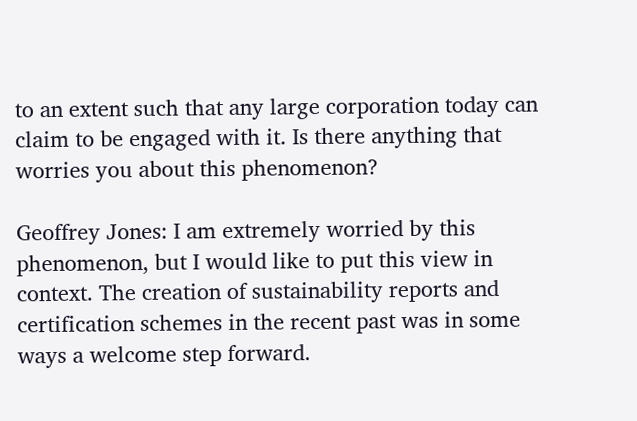to an extent such that any large corporation today can claim to be engaged with it. Is there anything that worries you about this phenomenon?

Geoffrey Jones: I am extremely worried by this phenomenon, but I would like to put this view in context. The creation of sustainability reports and certification schemes in the recent past was in some ways a welcome step forward.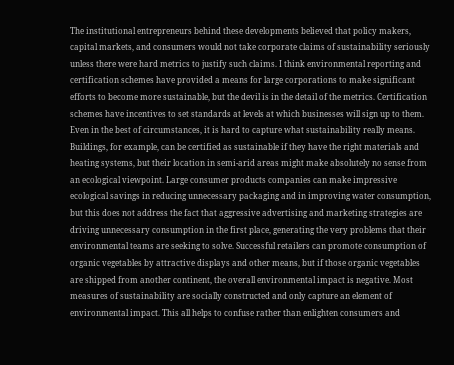The institutional entrepreneurs behind these developments believed that policy makers, capital markets, and consumers would not take corporate claims of sustainability seriously unless there were hard metrics to justify such claims. I think environmental reporting and certification schemes have provided a means for large corporations to make significant efforts to become more sustainable, but the devil is in the detail of the metrics. Certification schemes have incentives to set standards at levels at which businesses will sign up to them. Even in the best of circumstances, it is hard to capture what sustainability really means. Buildings, for example, can be certified as sustainable if they have the right materials and heating systems, but their location in semi-arid areas might make absolutely no sense from an ecological viewpoint. Large consumer products companies can make impressive ecological savings in reducing unnecessary packaging and in improving water consumption, but this does not address the fact that aggressive advertising and marketing strategies are driving unnecessary consumption in the first place, generating the very problems that their environmental teams are seeking to solve. Successful retailers can promote consumption of organic vegetables by attractive displays and other means, but if those organic vegetables are shipped from another continent, the overall environmental impact is negative. Most measures of sustainability are socially constructed and only capture an element of environmental impact. This all helps to confuse rather than enlighten consumers and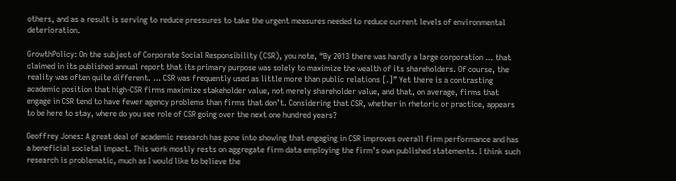others, and as a result is serving to reduce pressures to take the urgent measures needed to reduce current levels of environmental deterioration.

GrowthPolicy: On the subject of Corporate Social Responsibility (CSR), you note, “By 2013 there was hardly a large corporation … that claimed in its published annual report that its primary purpose was solely to maximize the wealth of its shareholders. Of course, the reality was often quite different. … CSR was frequently used as little more than public relations [.]” Yet there is a contrasting academic position that high-CSR firms maximize stakeholder value, not merely shareholder value, and that, on average, firms that engage in CSR tend to have fewer agency problems than firms that don’t. Considering that CSR, whether in rhetoric or practice, appears to be here to stay, where do you see role of CSR going over the next one hundred years?

Geoffrey Jones: A great deal of academic research has gone into showing that engaging in CSR improves overall firm performance and has a beneficial societal impact. This work mostly rests on aggregate firm data employing the firm’s own published statements. I think such research is problematic, much as I would like to believe the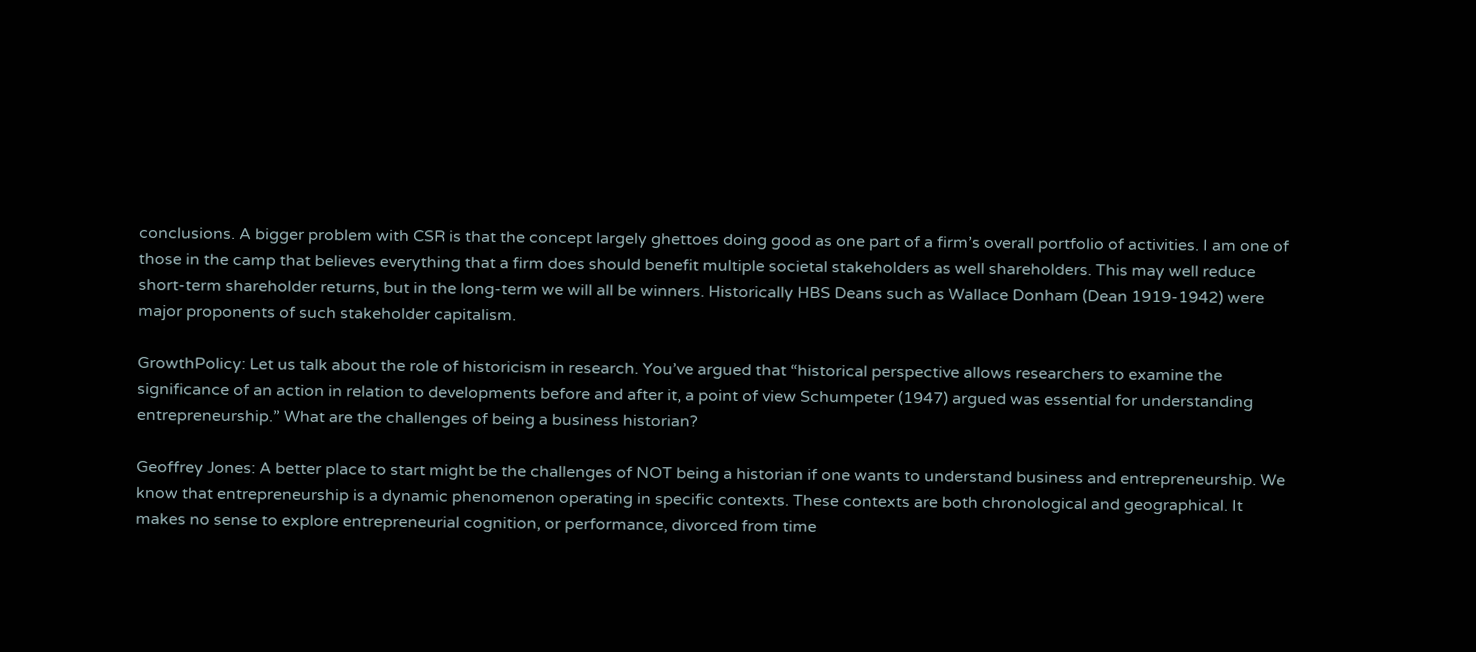conclusions. A bigger problem with CSR is that the concept largely ghettoes doing good as one part of a firm’s overall portfolio of activities. I am one of those in the camp that believes everything that a firm does should benefit multiple societal stakeholders as well shareholders. This may well reduce short-term shareholder returns, but in the long-term we will all be winners. Historically HBS Deans such as Wallace Donham (Dean 1919-1942) were major proponents of such stakeholder capitalism.

GrowthPolicy: Let us talk about the role of historicism in research. You’ve argued that “historical perspective allows researchers to examine the significance of an action in relation to developments before and after it, a point of view Schumpeter (1947) argued was essential for understanding entrepreneurship.” What are the challenges of being a business historian?

Geoffrey Jones: A better place to start might be the challenges of NOT being a historian if one wants to understand business and entrepreneurship. We know that entrepreneurship is a dynamic phenomenon operating in specific contexts. These contexts are both chronological and geographical. It makes no sense to explore entrepreneurial cognition, or performance, divorced from time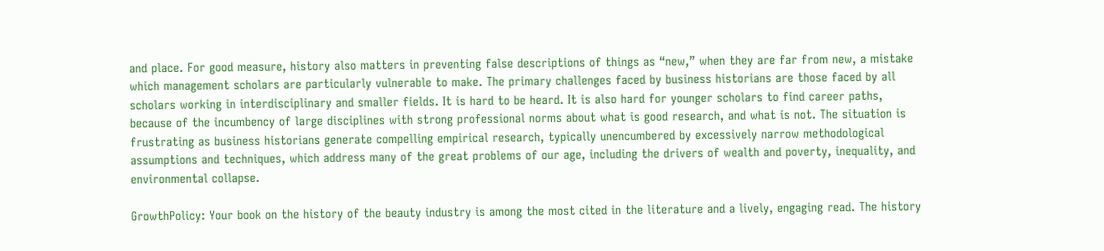and place. For good measure, history also matters in preventing false descriptions of things as “new,” when they are far from new, a mistake which management scholars are particularly vulnerable to make. The primary challenges faced by business historians are those faced by all scholars working in interdisciplinary and smaller fields. It is hard to be heard. It is also hard for younger scholars to find career paths, because of the incumbency of large disciplines with strong professional norms about what is good research, and what is not. The situation is frustrating as business historians generate compelling empirical research, typically unencumbered by excessively narrow methodological assumptions and techniques, which address many of the great problems of our age, including the drivers of wealth and poverty, inequality, and environmental collapse.

GrowthPolicy: Your book on the history of the beauty industry is among the most cited in the literature and a lively, engaging read. The history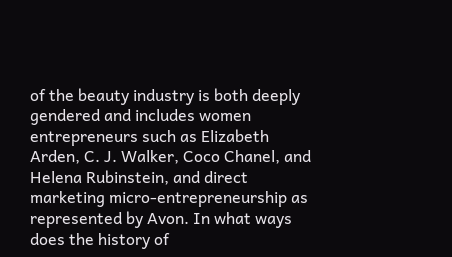of the beauty industry is both deeply gendered and includes women entrepreneurs such as Elizabeth Arden, C. J. Walker, Coco Chanel, and Helena Rubinstein, and direct marketing micro-entrepreneurship as represented by Avon. In what ways does the history of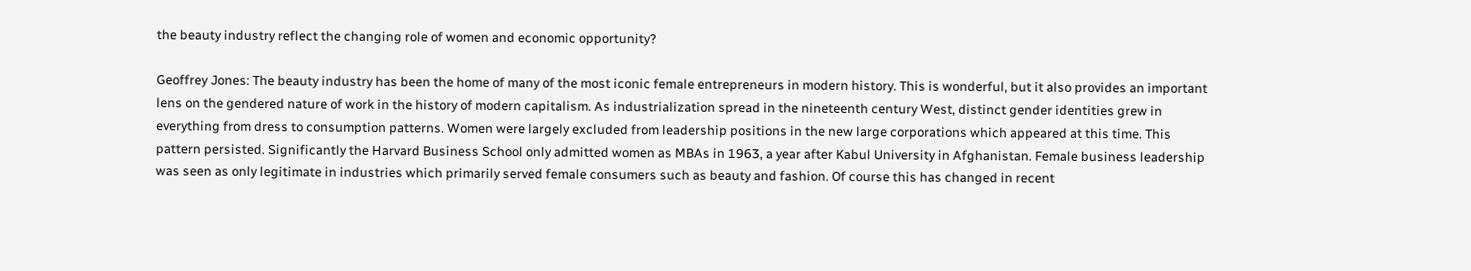the beauty industry reflect the changing role of women and economic opportunity?

Geoffrey Jones: The beauty industry has been the home of many of the most iconic female entrepreneurs in modern history. This is wonderful, but it also provides an important lens on the gendered nature of work in the history of modern capitalism. As industrialization spread in the nineteenth century West, distinct gender identities grew in everything from dress to consumption patterns. Women were largely excluded from leadership positions in the new large corporations which appeared at this time. This pattern persisted. Significantly the Harvard Business School only admitted women as MBAs in 1963, a year after Kabul University in Afghanistan. Female business leadership was seen as only legitimate in industries which primarily served female consumers such as beauty and fashion. Of course this has changed in recent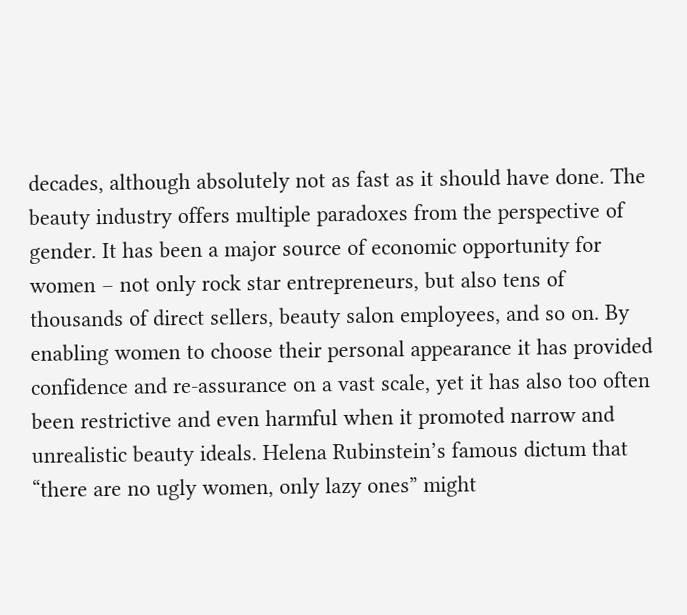decades, although absolutely not as fast as it should have done. The beauty industry offers multiple paradoxes from the perspective of gender. It has been a major source of economic opportunity for women – not only rock star entrepreneurs, but also tens of thousands of direct sellers, beauty salon employees, and so on. By enabling women to choose their personal appearance it has provided confidence and re-assurance on a vast scale, yet it has also too often been restrictive and even harmful when it promoted narrow and unrealistic beauty ideals. Helena Rubinstein’s famous dictum that “there are no ugly women, only lazy ones” might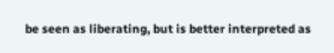be seen as liberating, but is better interpreted as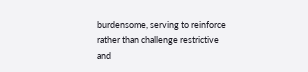burdensome, serving to reinforce rather than challenge restrictive and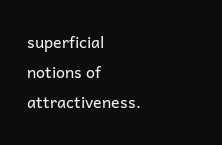superficial notions of attractiveness.